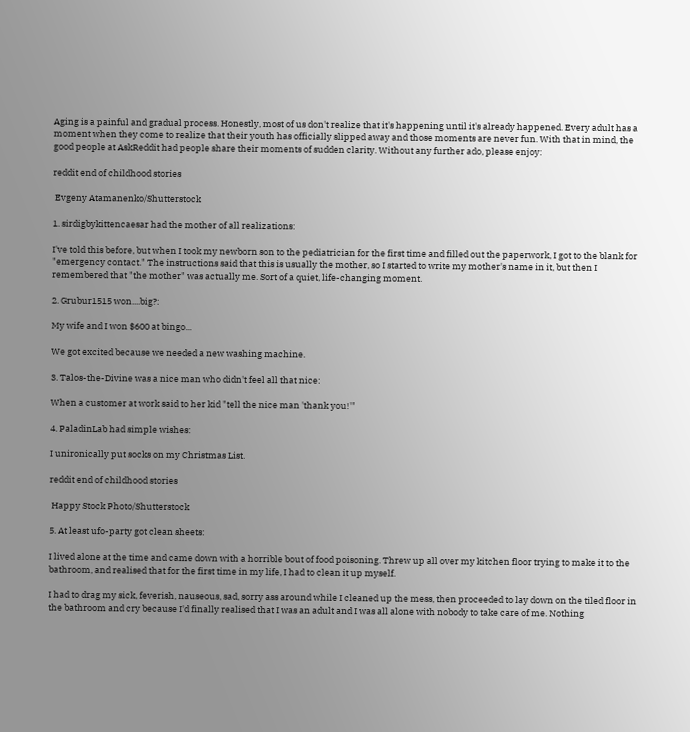Aging is a painful and gradual process. Honestly, most of us don't realize that it's happening until it's already happened. Every adult has a moment when they come to realize that their youth has officially slipped away and those moments are never fun. With that in mind, the good people at AskReddit had people share their moments of sudden clarity. Without any further ado, please enjoy:

reddit end of childhood stories

 Evgeny Atamanenko/Shutterstock

1. sirdigbykittencaesar had the mother of all realizations:

I've told this before, but when I took my newborn son to the pediatrician for the first time and filled out the paperwork, I got to the blank for "emergency contact." The instructions said that this is usually the mother, so I started to write my mother's name in it, but then I remembered that "the mother" was actually me. Sort of a quiet, life-changing moment.

2. Grubur1515 won....big?:

My wife and I won $600 at bingo...

We got excited because we needed a new washing machine.

3. Talos-the-Divine was a nice man who didn't feel all that nice:

When a customer at work said to her kid "tell the nice man 'thank you!'"

4. PaladinLab had simple wishes:

I unironically put socks on my Christmas List.

reddit end of childhood stories

 Happy Stock Photo/Shutterstock

5. At least ufo-party got clean sheets:

I lived alone at the time and came down with a horrible bout of food poisoning. Threw up all over my kitchen floor trying to make it to the bathroom, and realised that for the first time in my life, I had to clean it up myself.

I had to drag my sick, feverish, nauseous, sad, sorry ass around while I cleaned up the mess, then proceeded to lay down on the tiled floor in the bathroom and cry because I'd finally realised that I was an adult and I was all alone with nobody to take care of me. Nothing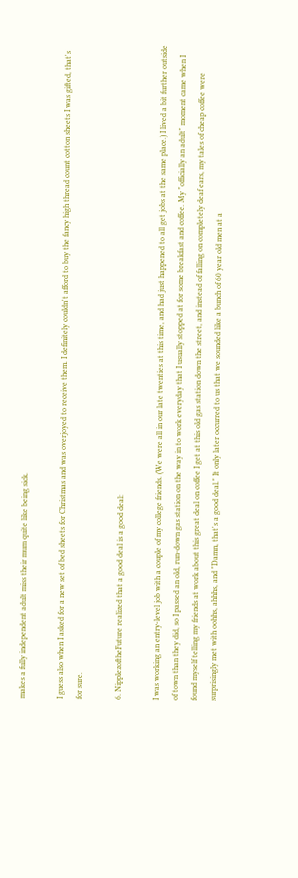makes a fully independent adult miss their mum quite like being sick.

I guess also when I asked for a new set of bed sheets for Christmas and was overjoyed to receive them. I definitely couldn't afford to buy the fancy high thread count cotton sheets I was gifted, that's for sure.

6. NipplezoftheFuture realized that a good deal is a good deal:

I was working an entry-level job with a couple of my college friends. (We were all in our late twenties at this time, and had just happened to all get jobs at the same place.) I lived a bit further outside of town than they did, so I passed an old, run-down gas station on the way in to work everyday that I usually stopped at for some breakfast and coffee. My "officially an adult" moment came when I found myself telling my friends at work about this great deal on coffee I get at this old gas station down the street, and instead of falling on completely deaf ears, my tales of cheap coffee were surprisingly met with oohhs, ahhhs, and "Damn, that's a good deal." It only later occurred to us that we sounded like a bunch of 60 year old men at a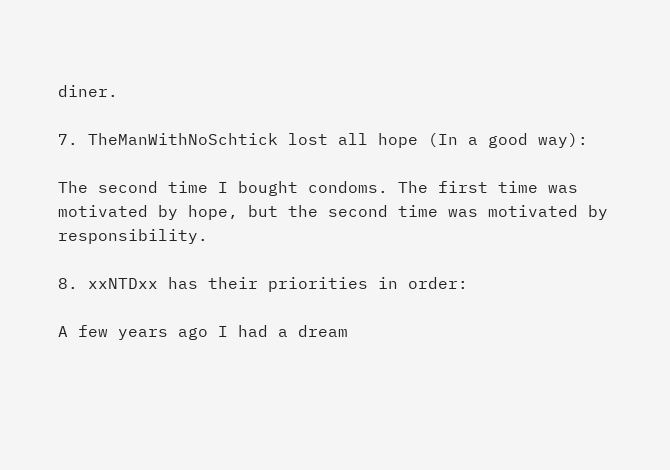diner.

7. TheManWithNoSchtick lost all hope (In a good way):

The second time I bought condoms. The first time was motivated by hope, but the second time was motivated by responsibility.

8. xxNTDxx has their priorities in order:

A few years ago I had a dream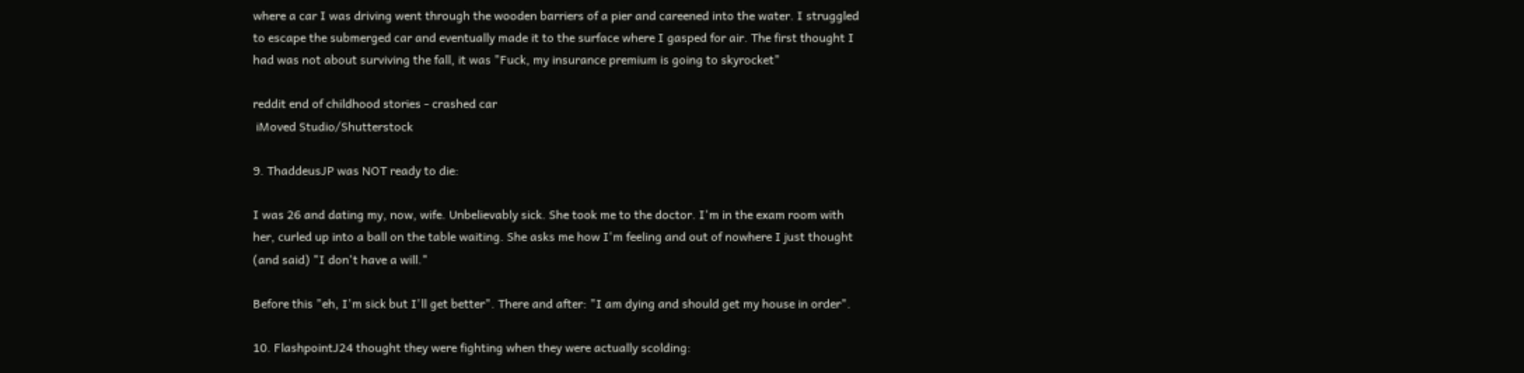where a car I was driving went through the wooden barriers of a pier and careened into the water. I struggled to escape the submerged car and eventually made it to the surface where I gasped for air. The first thought I had was not about surviving the fall, it was "Fuck, my insurance premium is going to skyrocket"

reddit end of childhood stories - crashed car
 iMoved Studio/Shutterstock

9. ThaddeusJP was NOT ready to die:

I was 26 and dating my, now, wife. Unbelievably sick. She took me to the doctor. I'm in the exam room with her, curled up into a ball on the table waiting. She asks me how I'm feeling and out of nowhere I just thought (and said) "I don't have a will."

Before this "eh, I'm sick but I'll get better". There and after: "I am dying and should get my house in order".

10. FlashpointJ24 thought they were fighting when they were actually scolding: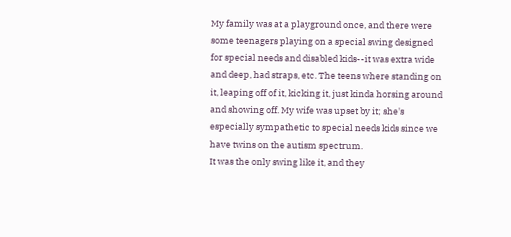My family was at a playground once, and there were some teenagers playing on a special swing designed for special needs and disabled kids--it was extra wide and deep, had straps, etc. The teens where standing on it, leaping off of it, kicking it, just kinda horsing around and showing off. My wife was upset by it; she's especially sympathetic to special needs kids since we have twins on the autism spectrum.
It was the only swing like it, and they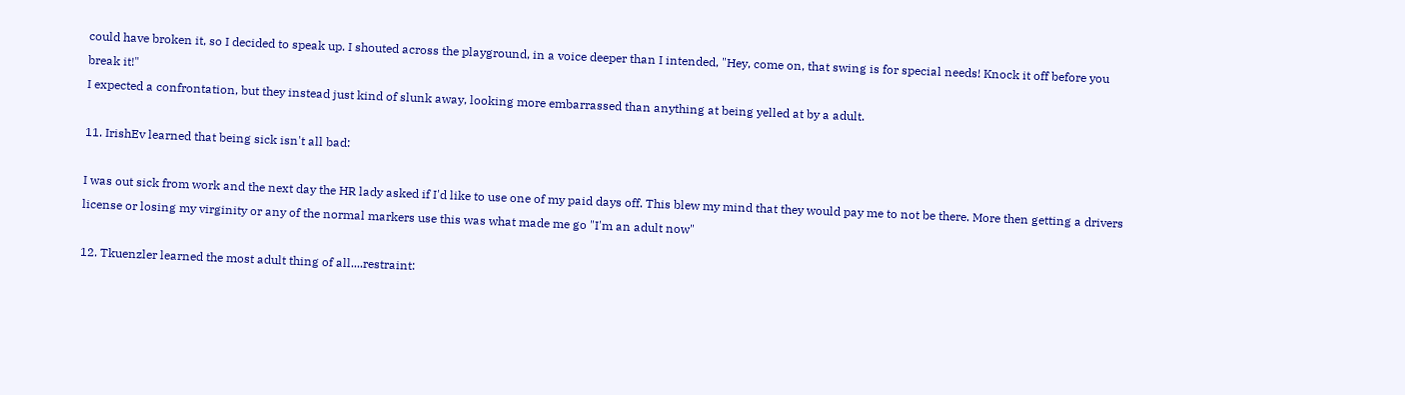could have broken it, so I decided to speak up. I shouted across the playground, in a voice deeper than I intended, "Hey, come on, that swing is for special needs! Knock it off before you break it!"
I expected a confrontation, but they instead just kind of slunk away, looking more embarrassed than anything at being yelled at by a adult.

11. IrishEv learned that being sick isn't all bad:

I was out sick from work and the next day the HR lady asked if I'd like to use one of my paid days off. This blew my mind that they would pay me to not be there. More then getting a drivers license or losing my virginity or any of the normal markers use this was what made me go "I'm an adult now"

12. Tkuenzler learned the most adult thing of all....restraint: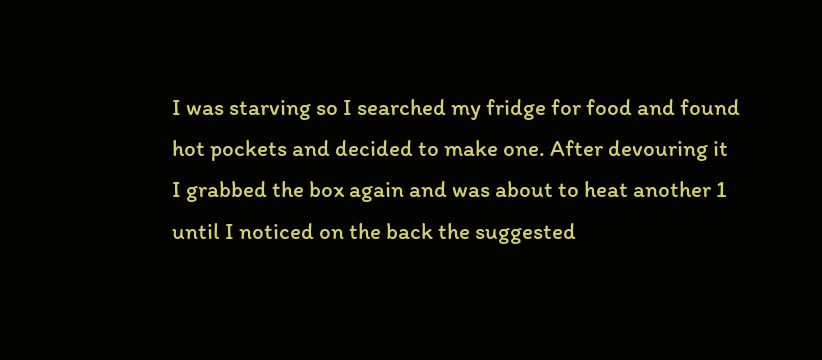I was starving so I searched my fridge for food and found hot pockets and decided to make one. After devouring it I grabbed the box again and was about to heat another 1 until I noticed on the back the suggested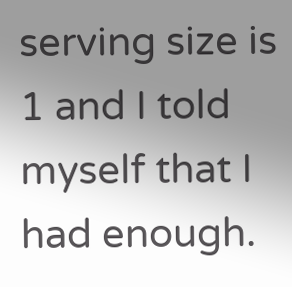serving size is 1 and I told myself that I had enough.